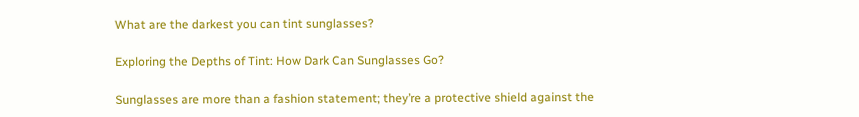What are the darkest you can tint sunglasses?

Exploring the Depths of Tint: How Dark Can Sunglasses Go?

Sunglasses are more than a fashion statement; they’re a protective shield against the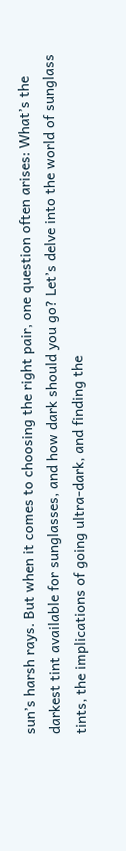sun’s harsh rays. But when it comes to choosing the right pair, one question often arises: What’s the darkest tint available for sunglasses, and how dark should you go? Let’s delve into the world of sunglass tints, the implications of going ultra-dark, and finding the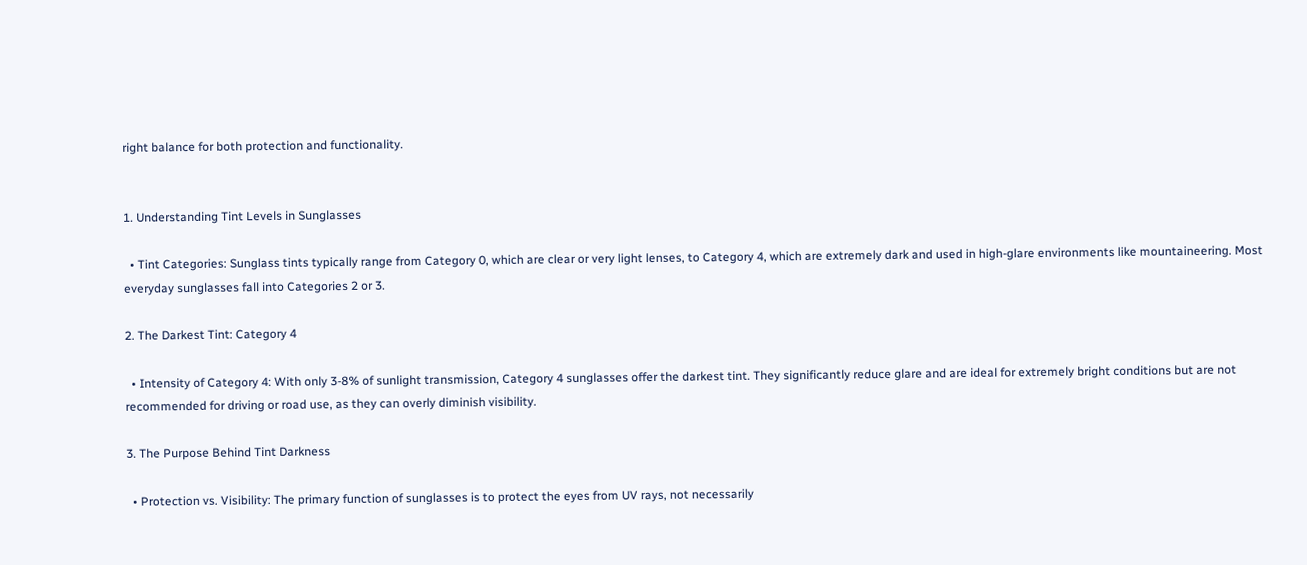right balance for both protection and functionality.


1. Understanding Tint Levels in Sunglasses

  • Tint Categories: Sunglass tints typically range from Category 0, which are clear or very light lenses, to Category 4, which are extremely dark and used in high-glare environments like mountaineering. Most everyday sunglasses fall into Categories 2 or 3.

2. The Darkest Tint: Category 4

  • Intensity of Category 4: With only 3-8% of sunlight transmission, Category 4 sunglasses offer the darkest tint. They significantly reduce glare and are ideal for extremely bright conditions but are not recommended for driving or road use, as they can overly diminish visibility.

3. The Purpose Behind Tint Darkness

  • Protection vs. Visibility: The primary function of sunglasses is to protect the eyes from UV rays, not necessarily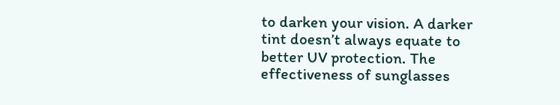to darken your vision. A darker tint doesn’t always equate to better UV protection. The effectiveness of sunglasses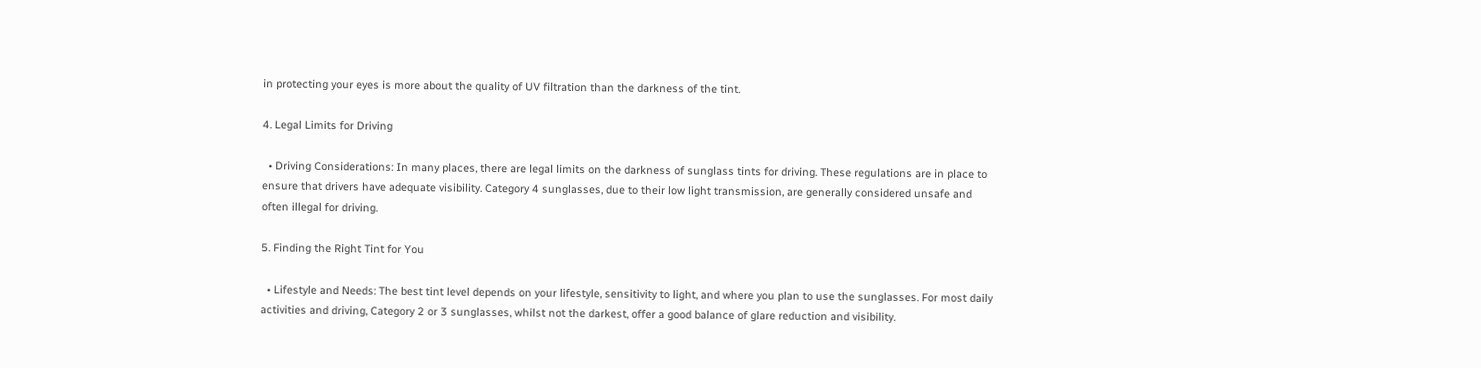in protecting your eyes is more about the quality of UV filtration than the darkness of the tint.

4. Legal Limits for Driving

  • Driving Considerations: In many places, there are legal limits on the darkness of sunglass tints for driving. These regulations are in place to ensure that drivers have adequate visibility. Category 4 sunglasses, due to their low light transmission, are generally considered unsafe and often illegal for driving.

5. Finding the Right Tint for You

  • Lifestyle and Needs: The best tint level depends on your lifestyle, sensitivity to light, and where you plan to use the sunglasses. For most daily activities and driving, Category 2 or 3 sunglasses, whilst not the darkest, offer a good balance of glare reduction and visibility.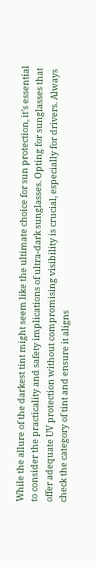While the allure of the darkest tint might seem like the ultimate choice for sun protection, it’s essential to consider the practicality and safety implications of ultra-dark sunglasses. Opting for sunglasses that offer adequate UV protection without compromising visibility is crucial, especially for drivers. Always check the category of tint and ensure it aligns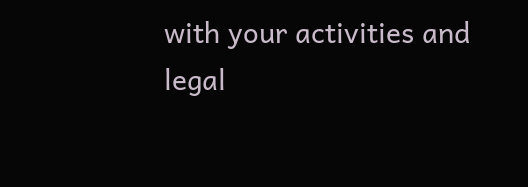with your activities and legal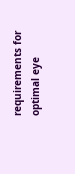requirements for optimal eye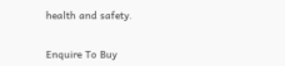health and safety.


Enquire To Buy